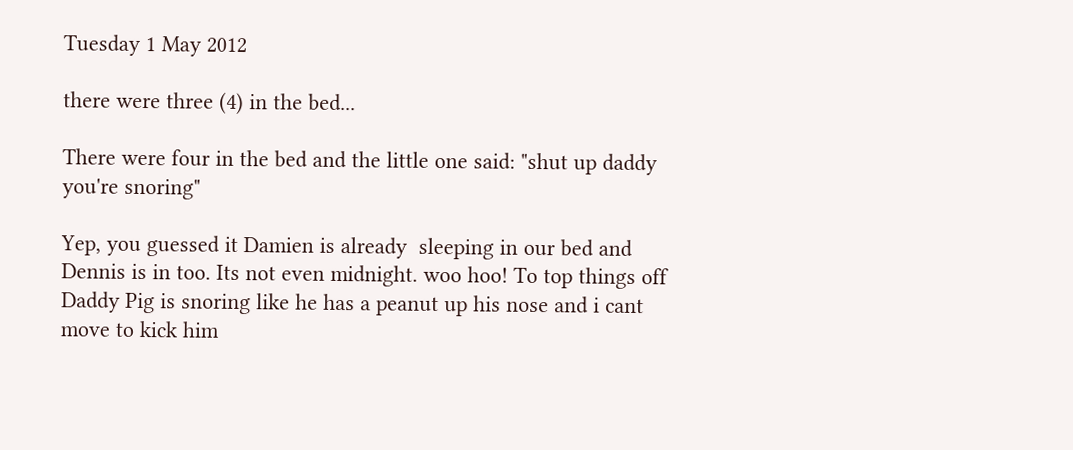Tuesday 1 May 2012

there were three (4) in the bed...

There were four in the bed and the little one said: "shut up daddy you're snoring"

Yep, you guessed it Damien is already  sleeping in our bed and Dennis is in too. Its not even midnight. woo hoo! To top things off Daddy Pig is snoring like he has a peanut up his nose and i cant move to kick him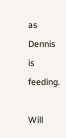as Dennis is feeding.

Will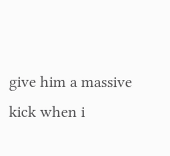give him a massive kick when i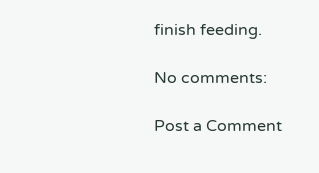finish feeding.

No comments:

Post a Comment